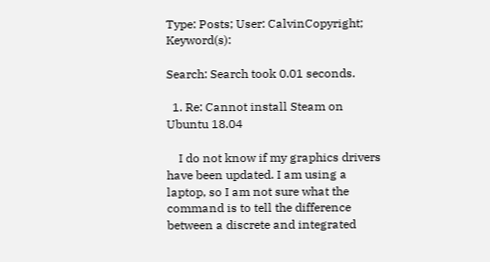Type: Posts; User: CalvinCopyright; Keyword(s):

Search: Search took 0.01 seconds.

  1. Re: Cannot install Steam on Ubuntu 18.04

    I do not know if my graphics drivers have been updated. I am using a laptop, so I am not sure what the command is to tell the difference between a discrete and integrated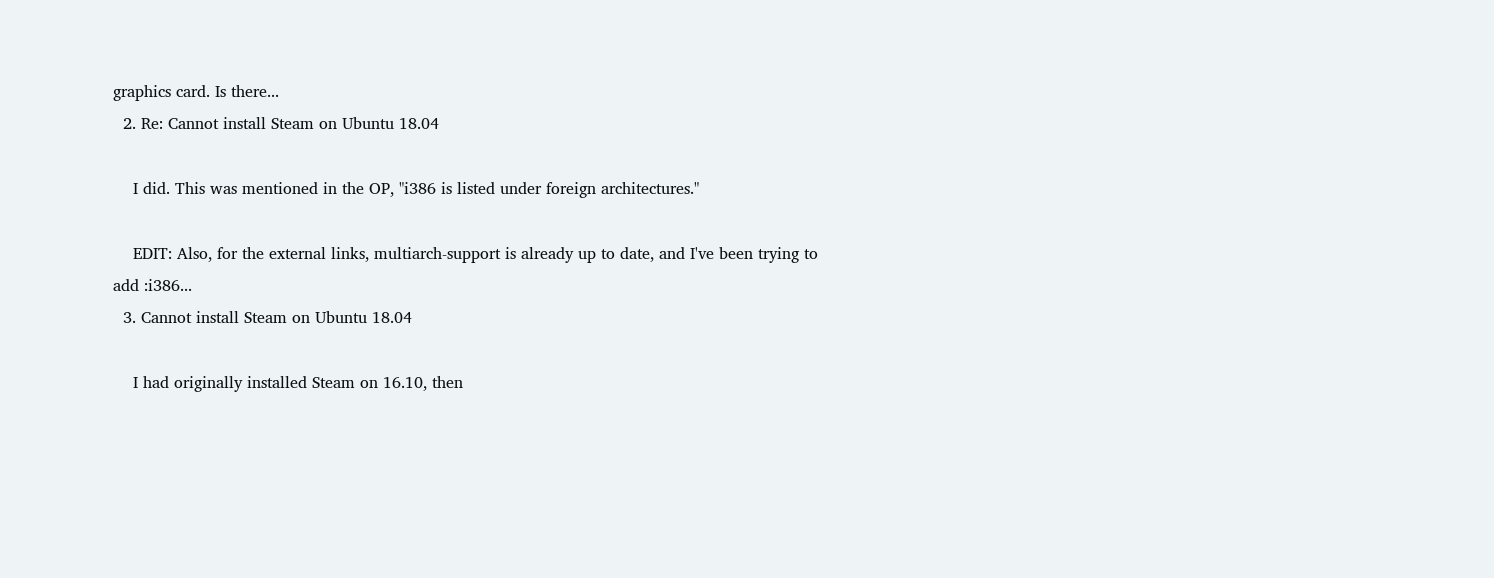graphics card. Is there...
  2. Re: Cannot install Steam on Ubuntu 18.04

    I did. This was mentioned in the OP, "i386 is listed under foreign architectures."

    EDIT: Also, for the external links, multiarch-support is already up to date, and I've been trying to add :i386...
  3. Cannot install Steam on Ubuntu 18.04

    I had originally installed Steam on 16.10, then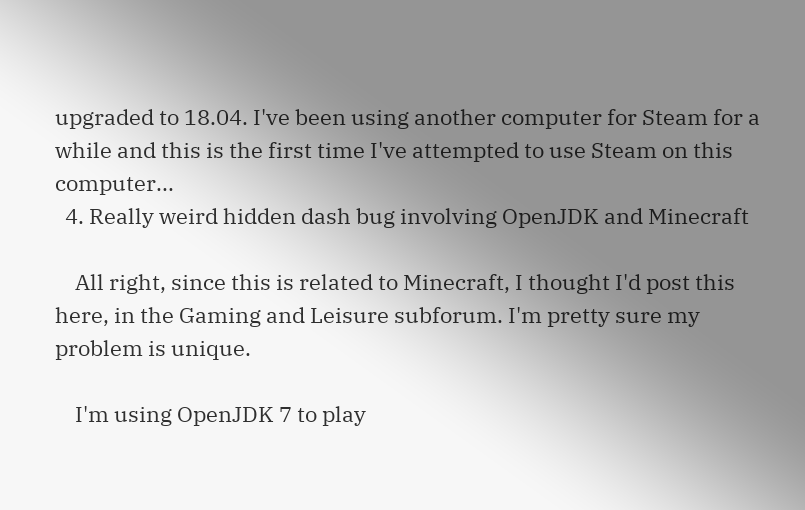upgraded to 18.04. I've been using another computer for Steam for a while and this is the first time I've attempted to use Steam on this computer...
  4. Really weird hidden dash bug involving OpenJDK and Minecraft

    All right, since this is related to Minecraft, I thought I'd post this here, in the Gaming and Leisure subforum. I'm pretty sure my problem is unique.

    I'm using OpenJDK 7 to play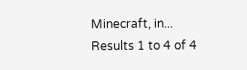Minecraft, in...
Results 1 to 4 of 4